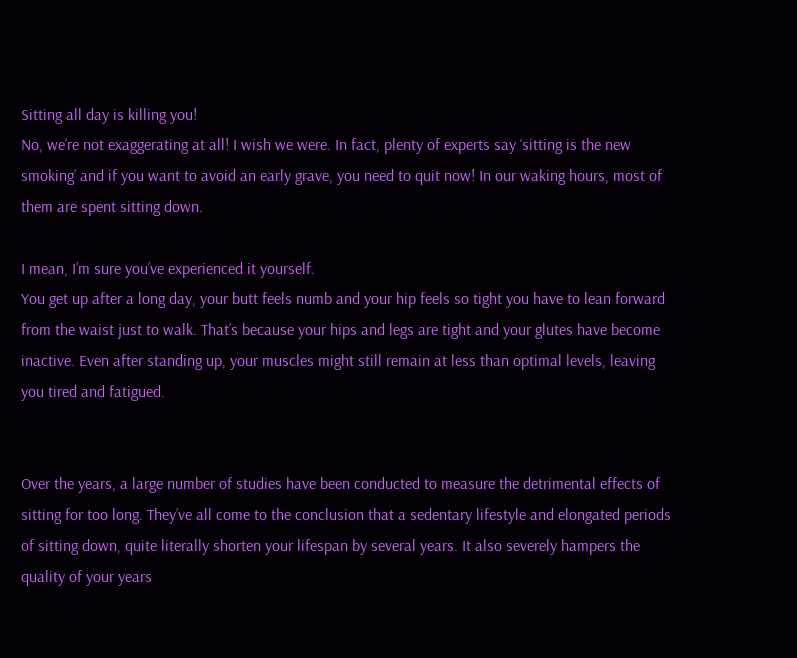Sitting all day is killing you!
No, we’re not exaggerating at all! I wish we were. In fact, plenty of experts say ‘sitting is the new smoking’ and if you want to avoid an early grave, you need to quit now! In our waking hours, most of them are spent sitting down.

I mean, I’m sure you’ve experienced it yourself.
You get up after a long day, your butt feels numb and your hip feels so tight you have to lean forward from the waist just to walk. That’s because your hips and legs are tight and your glutes have become inactive. Even after standing up, your muscles might still remain at less than optimal levels, leaving you tired and fatigued.


Over the years, a large number of studies have been conducted to measure the detrimental effects of sitting for too long. They’ve all come to the conclusion that a sedentary lifestyle and elongated periods of sitting down, quite literally shorten your lifespan by several years. It also severely hampers the quality of your years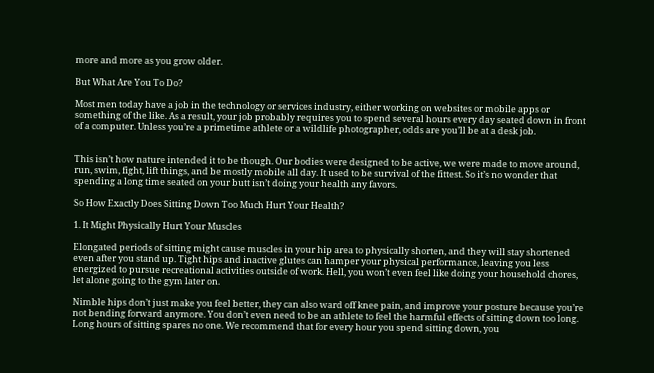more and more as you grow older.

But What Are You To Do?

Most men today have a job in the technology or services industry, either working on websites or mobile apps or something of the like. As a result, your job probably requires you to spend several hours every day seated down in front of a computer. Unless you’re a primetime athlete or a wildlife photographer, odds are you’ll be at a desk job.


This isn’t how nature intended it to be though. Our bodies were designed to be active, we were made to move around, run, swim, fight, lift things, and be mostly mobile all day. It used to be survival of the fittest. So it’s no wonder that spending a long time seated on your butt isn’t doing your health any favors.

So How Exactly Does Sitting Down Too Much Hurt Your Health?

1. It Might Physically Hurt Your Muscles

Elongated periods of sitting might cause muscles in your hip area to physically shorten, and they will stay shortened even after you stand up. Tight hips and inactive glutes can hamper your physical performance, leaving you less energized to pursue recreational activities outside of work. Hell, you won’t even feel like doing your household chores, let alone going to the gym later on.

Nimble hips don’t just make you feel better, they can also ward off knee pain, and improve your posture because you’re not bending forward anymore. You don’t even need to be an athlete to feel the harmful effects of sitting down too long.  Long hours of sitting spares no one. We recommend that for every hour you spend sitting down, you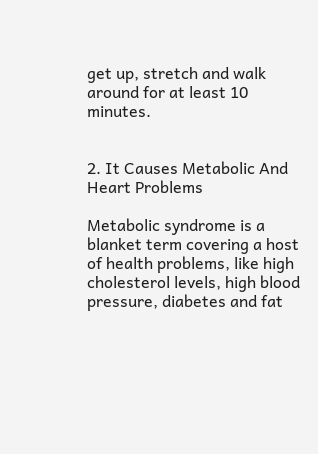get up, stretch and walk around for at least 10 minutes.


2. It Causes Metabolic And Heart Problems

Metabolic syndrome is a blanket term covering a host of health problems, like high cholesterol levels, high blood pressure, diabetes and fat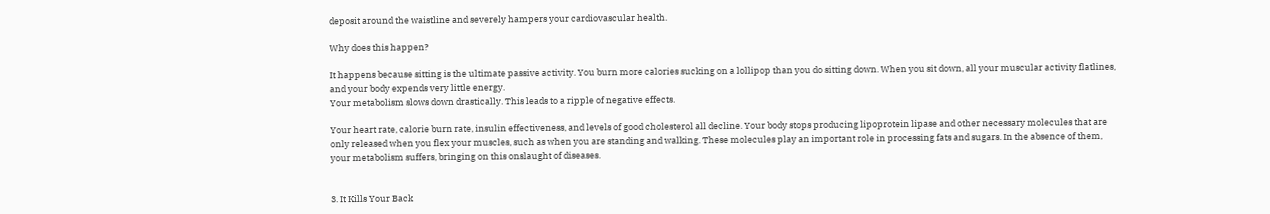deposit around the waistline and severely hampers your cardiovascular health.

Why does this happen?

It happens because sitting is the ultimate passive activity. You burn more calories sucking on a lollipop than you do sitting down. When you sit down, all your muscular activity flatlines, and your body expends very little energy.
Your metabolism slows down drastically. This leads to a ripple of negative effects.

Your heart rate, calorie burn rate, insulin effectiveness, and levels of good cholesterol all decline. Your body stops producing lipoprotein lipase and other necessary molecules that are only released when you flex your muscles, such as when you are standing and walking. These molecules play an important role in processing fats and sugars. In the absence of them, your metabolism suffers, bringing on this onslaught of diseases.


3. It Kills Your Back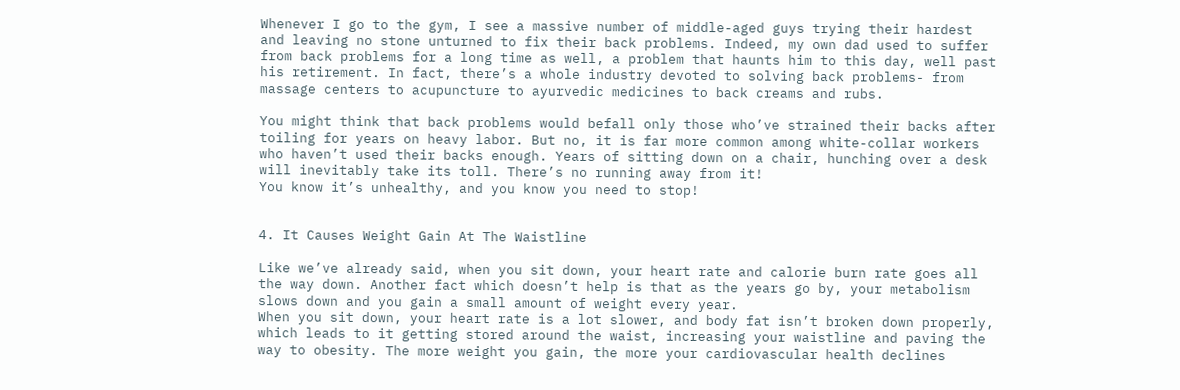Whenever I go to the gym, I see a massive number of middle-aged guys trying their hardest and leaving no stone unturned to fix their back problems. Indeed, my own dad used to suffer from back problems for a long time as well, a problem that haunts him to this day, well past his retirement. In fact, there’s a whole industry devoted to solving back problems- from massage centers to acupuncture to ayurvedic medicines to back creams and rubs.

You might think that back problems would befall only those who’ve strained their backs after toiling for years on heavy labor. But no, it is far more common among white-collar workers who haven’t used their backs enough. Years of sitting down on a chair, hunching over a desk will inevitably take its toll. There’s no running away from it!
You know it’s unhealthy, and you know you need to stop!


4. It Causes Weight Gain At The Waistline

Like we’ve already said, when you sit down, your heart rate and calorie burn rate goes all the way down. Another fact which doesn’t help is that as the years go by, your metabolism slows down and you gain a small amount of weight every year.
When you sit down, your heart rate is a lot slower, and body fat isn’t broken down properly, which leads to it getting stored around the waist, increasing your waistline and paving the way to obesity. The more weight you gain, the more your cardiovascular health declines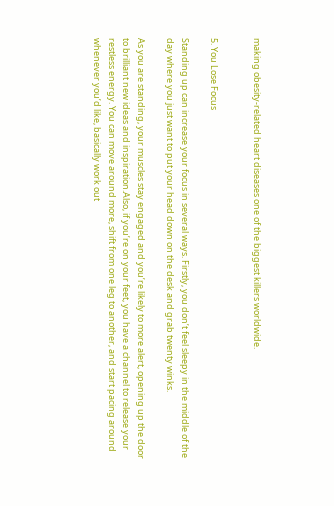making obesity-related heart diseases one of the biggest killers worldwide.


5. You Lose Focus

Standing up can increase your focus in several ways. Firstly, you don’t feel sleepy in the middle of the day where you just want to put your head down on the desk and grab twenty winks.

As you are standing, your muscles stay engaged and you’re likely to more alert, opening up the door to brilliant new ideas and inspiration.Also, if you’re on your feet, you have a channel to release your restless energy. You can move around more, shift from one leg to another, and start pacing around whenever you’d like, basically work out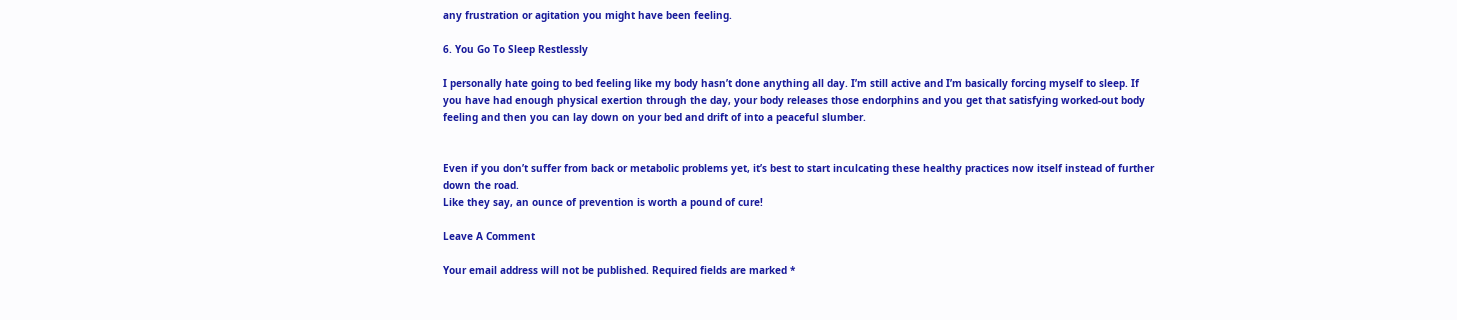any frustration or agitation you might have been feeling.

6. You Go To Sleep Restlessly

I personally hate going to bed feeling like my body hasn’t done anything all day. I’m still active and I’m basically forcing myself to sleep. If you have had enough physical exertion through the day, your body releases those endorphins and you get that satisfying worked-out body feeling and then you can lay down on your bed and drift of into a peaceful slumber.


Even if you don’t suffer from back or metabolic problems yet, it’s best to start inculcating these healthy practices now itself instead of further down the road.
Like they say, an ounce of prevention is worth a pound of cure!

Leave A Comment

Your email address will not be published. Required fields are marked *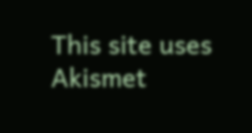This site uses Akismet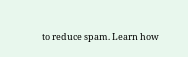to reduce spam. Learn how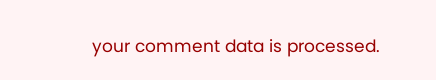your comment data is processed.